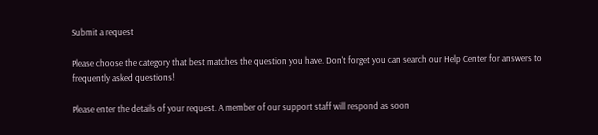Submit a request

Please choose the category that best matches the question you have. Don't forget you can search our Help Center for answers to frequently asked questions!

Please enter the details of your request. A member of our support staff will respond as soon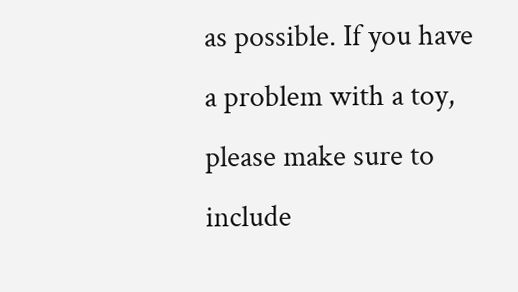as possible. If you have a problem with a toy, please make sure to include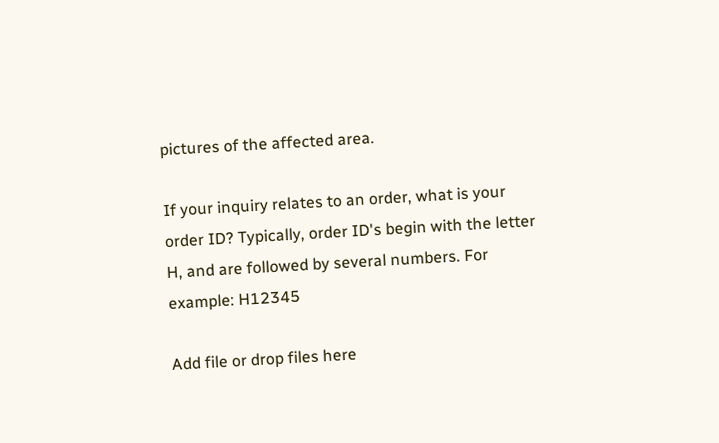pictures of the affected area.

If your inquiry relates to an order, what is your order ID? Typically, order ID's begin with the letter H, and are followed by several numbers. For example: H12345

Add file or drop files here